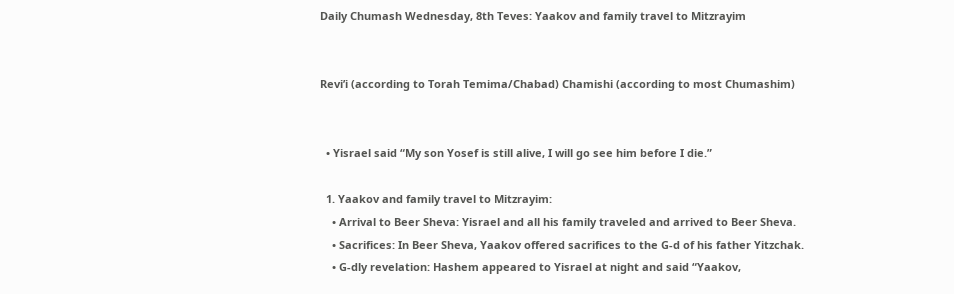Daily Chumash Wednesday, 8th Teves: Yaakov and family travel to Mitzrayim


Revi’i (according to Torah Temima/Chabad) Chamishi (according to most Chumashim)


  • Yisrael said “My son Yosef is still alive, I will go see him before I die.”

  1. Yaakov and family travel to Mitzrayim:
    • Arrival to Beer Sheva: Yisrael and all his family traveled and arrived to Beer Sheva.
    • Sacrifices: In Beer Sheva, Yaakov offered sacrifices to the G-d of his father Yitzchak.
    • G-dly revelation: Hashem appeared to Yisrael at night and said “Yaakov,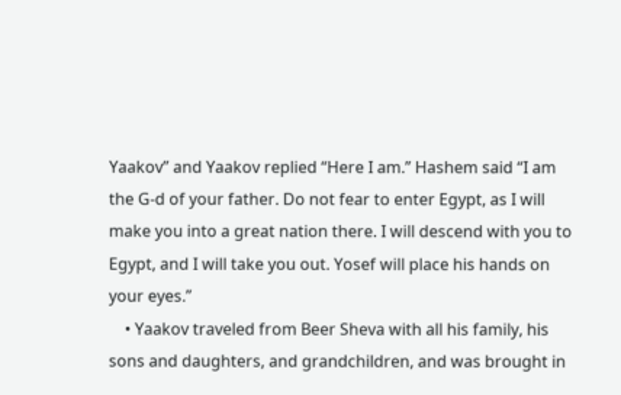Yaakov” and Yaakov replied “Here I am.” Hashem said “I am the G-d of your father. Do not fear to enter Egypt, as I will make you into a great nation there. I will descend with you to Egypt, and I will take you out. Yosef will place his hands on your eyes.”
    • Yaakov traveled from Beer Sheva with all his family, his sons and daughters, and grandchildren, and was brought in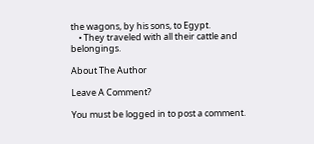the wagons, by his sons, to Egypt.
    • They traveled with all their cattle and belongings.

About The Author

Leave A Comment?

You must be logged in to post a comment.